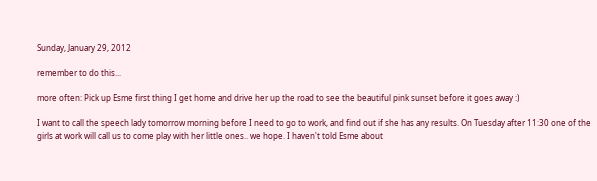Sunday, January 29, 2012

remember to do this...

more often: Pick up Esme first thing I get home and drive her up the road to see the beautiful pink sunset before it goes away :)

I want to call the speech lady tomorrow morning before I need to go to work, and find out if she has any results. On Tuesday after 11:30 one of the girls at work will call us to come play with her little ones.. we hope. I haven't told Esme about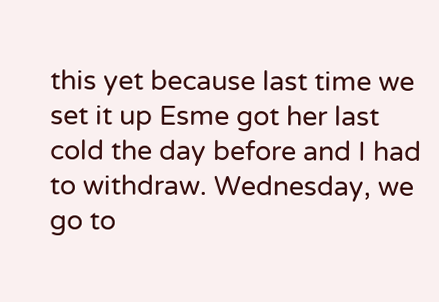this yet because last time we set it up Esme got her last cold the day before and I had to withdraw. Wednesday, we go to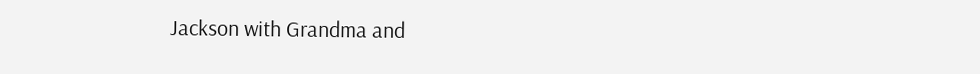Jackson with Grandma and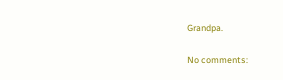Grandpa.

No comments: